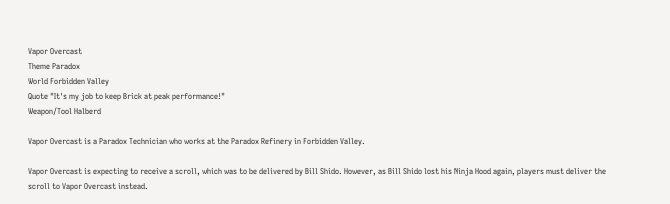Vapor Overcast
Theme Paradox
World Forbidden Valley
Quote "It's my job to keep Brick at peak performance!"
Weapon/Tool Halberd

Vapor Overcast is a Paradox Technician who works at the Paradox Refinery in Forbidden Valley.

Vapor Overcast is expecting to receive a scroll, which was to be delivered by Bill Shido. However, as Bill Shido lost his Ninja Hood again, players must deliver the scroll to Vapor Overcast instead.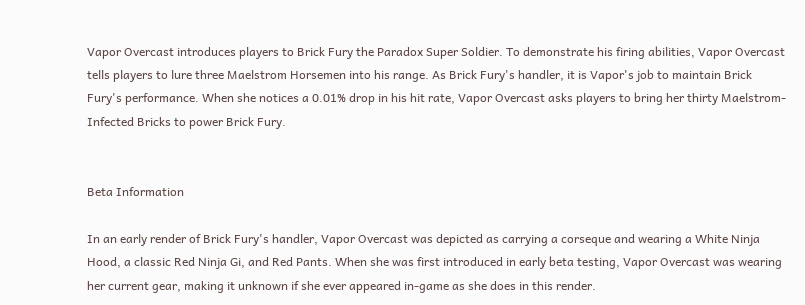Vapor Overcast introduces players to Brick Fury the Paradox Super Soldier. To demonstrate his firing abilities, Vapor Overcast tells players to lure three Maelstrom Horsemen into his range. As Brick Fury's handler, it is Vapor's job to maintain Brick Fury's performance. When she notices a 0.01% drop in his hit rate, Vapor Overcast asks players to bring her thirty Maelstrom-Infected Bricks to power Brick Fury.


Beta Information

In an early render of Brick Fury's handler, Vapor Overcast was depicted as carrying a corseque and wearing a White Ninja Hood, a classic Red Ninja Gi, and Red Pants. When she was first introduced in early beta testing, Vapor Overcast was wearing her current gear, making it unknown if she ever appeared in-game as she does in this render.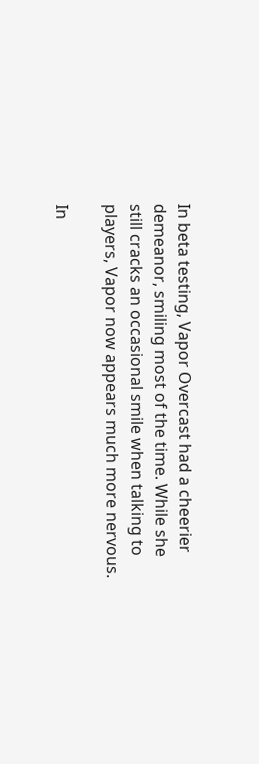In beta testing, Vapor Overcast had a cheerier demeanor, smiling most of the time. While she still cracks an occasional smile when talking to players, Vapor now appears much more nervous.

In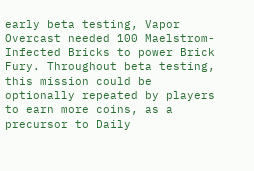early beta testing, Vapor Overcast needed 100 Maelstrom-Infected Bricks to power Brick Fury. Throughout beta testing, this mission could be optionally repeated by players to earn more coins, as a precursor to Daily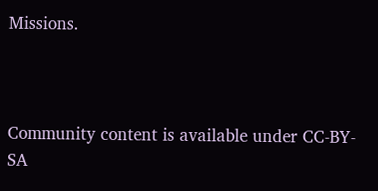Missions.



Community content is available under CC-BY-SA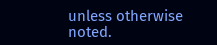unless otherwise noted.